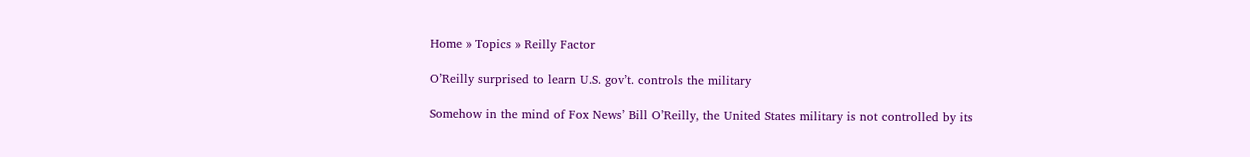Home » Topics » Reilly Factor

O’Reilly surprised to learn U.S. gov’t. controls the military

Somehow in the mind of Fox News’ Bill O’Reilly, the United States military is not controlled by its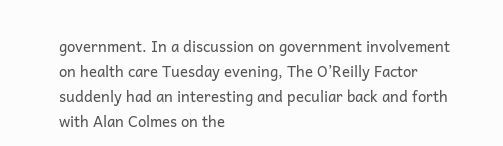government. In a discussion on government involvement on health care Tuesday evening, The O’Reilly Factor suddenly had an interesting and peculiar back and forth with Alan Colmes on the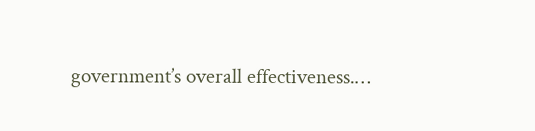government’s overall effectiveness.…